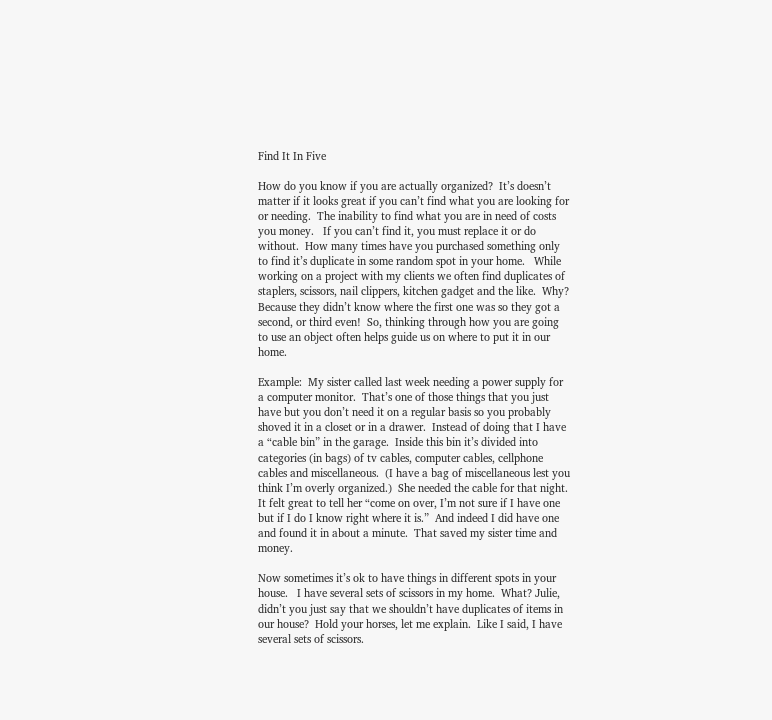Find It In Five

How do you know if you are actually organized?  It’s doesn’t matter if it looks great if you can’t find what you are looking for or needing.  The inability to find what you are in need of costs you money.   If you can’t find it, you must replace it or do without.  How many times have you purchased something only to find it’s duplicate in some random spot in your home.   While working on a project with my clients we often find duplicates of staplers, scissors, nail clippers, kitchen gadget and the like.  Why?  Because they didn’t know where the first one was so they got a second, or third even!  So, thinking through how you are going to use an object often helps guide us on where to put it in our home.

Example:  My sister called last week needing a power supply for a computer monitor.  That’s one of those things that you just have but you don’t need it on a regular basis so you probably shoved it in a closet or in a drawer.  Instead of doing that I have a “cable bin” in the garage.  Inside this bin it’s divided into categories (in bags) of tv cables, computer cables, cellphone cables and miscellaneous.  (I have a bag of miscellaneous lest you think I’m overly organized.)  She needed the cable for that night.  It felt great to tell her “come on over, I’m not sure if I have one but if I do I know right where it is.”  And indeed I did have one and found it in about a minute.  That saved my sister time and money.

Now sometimes it’s ok to have things in different spots in your house.   I have several sets of scissors in my home.  What? Julie, didn’t you just say that we shouldn’t have duplicates of items in our house?  Hold your horses, let me explain.  Like I said, I have several sets of scissors.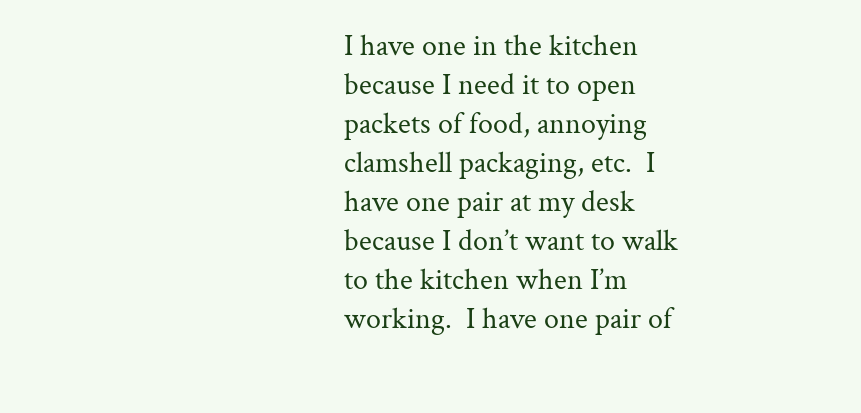I have one in the kitchen because I need it to open packets of food, annoying clamshell packaging, etc.  I have one pair at my desk because I don’t want to walk to the kitchen when I’m working.  I have one pair of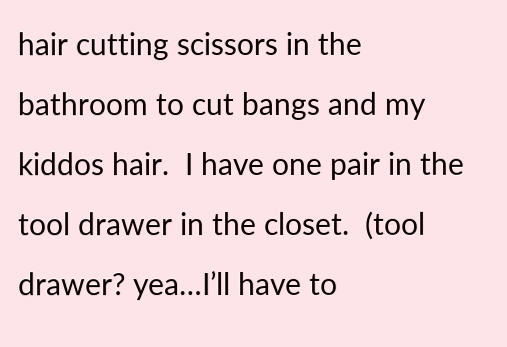hair cutting scissors in the bathroom to cut bangs and my kiddos hair.  I have one pair in the tool drawer in the closet.  (tool drawer? yea…I’ll have to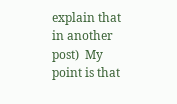explain that in another post)  My point is that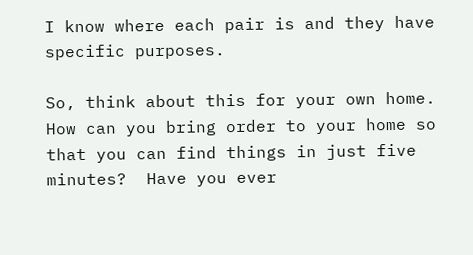I know where each pair is and they have specific purposes.

So, think about this for your own home.  How can you bring order to your home so that you can find things in just five minutes?  Have you ever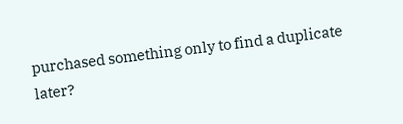purchased something only to find a duplicate later?